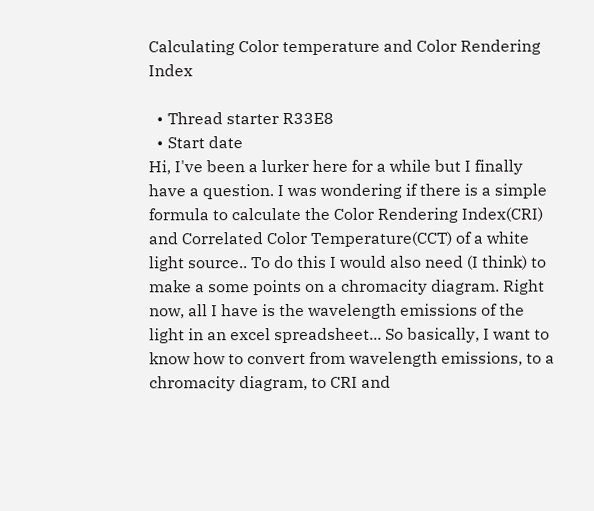Calculating Color temperature and Color Rendering Index

  • Thread starter R33E8
  • Start date
Hi, I've been a lurker here for a while but I finally have a question. I was wondering if there is a simple formula to calculate the Color Rendering Index(CRI) and Correlated Color Temperature(CCT) of a white light source.. To do this I would also need (I think) to make a some points on a chromacity diagram. Right now, all I have is the wavelength emissions of the light in an excel spreadsheet... So basically, I want to know how to convert from wavelength emissions, to a chromacity diagram, to CRI and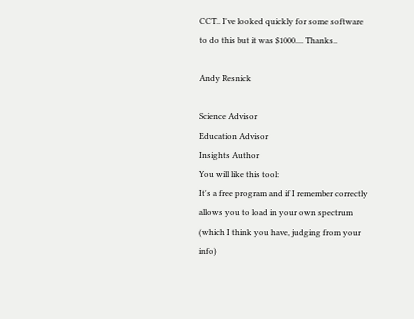CCT.. I've looked quickly for some software to do this but it was $1000.... Thanks..

Andy Resnick

Science Advisor
Education Advisor
Insights Author
You will like this tool:
It's a free program and if I remember correctly allows you to load in your own spectrum (which I think you have, judging from your info)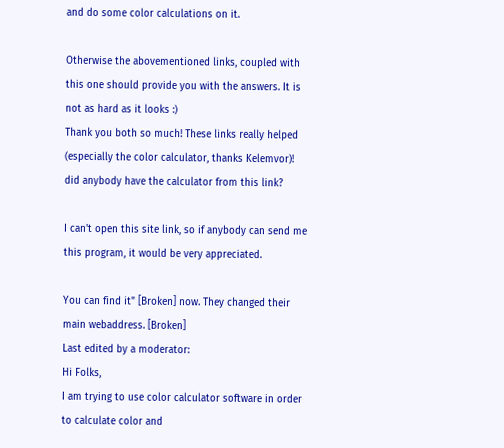and do some color calculations on it.

Otherwise the abovementioned links, coupled with this one should provide you with the answers. It is not as hard as it looks :)
Thank you both so much! These links really helped (especially the color calculator, thanks Kelemvor)!
did anybody have the calculator from this link?

I can't open this site link, so if anybody can send me this program, it would be very appreciated.

You can find it" [Broken] now. They changed their main webaddress. [Broken]
Last edited by a moderator:
Hi Folks,
I am trying to use color calculator software in order to calculate color and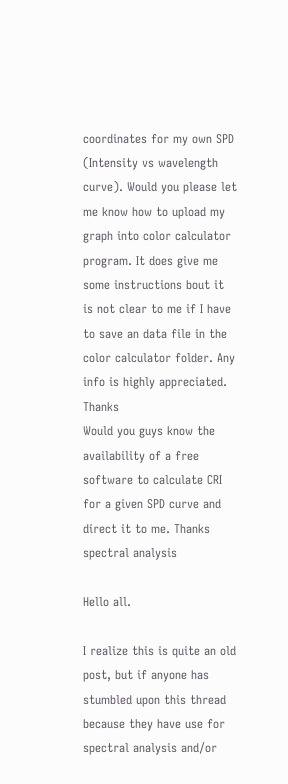coordinates for my own SPD (Intensity vs wavelength curve). Would you please let me know how to upload my graph into color calculator program. It does give me some instructions bout it is not clear to me if I have to save an data file in the color calculator folder. Any info is highly appreciated. Thanks
Would you guys know the availability of a free software to calculate CRI for a given SPD curve and direct it to me. Thanks
spectral analysis

Hello all.

I realize this is quite an old post, but if anyone has stumbled upon this thread because they have use for spectral analysis and/or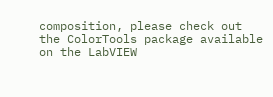composition, please check out the ColorTools package available on the LabVIEW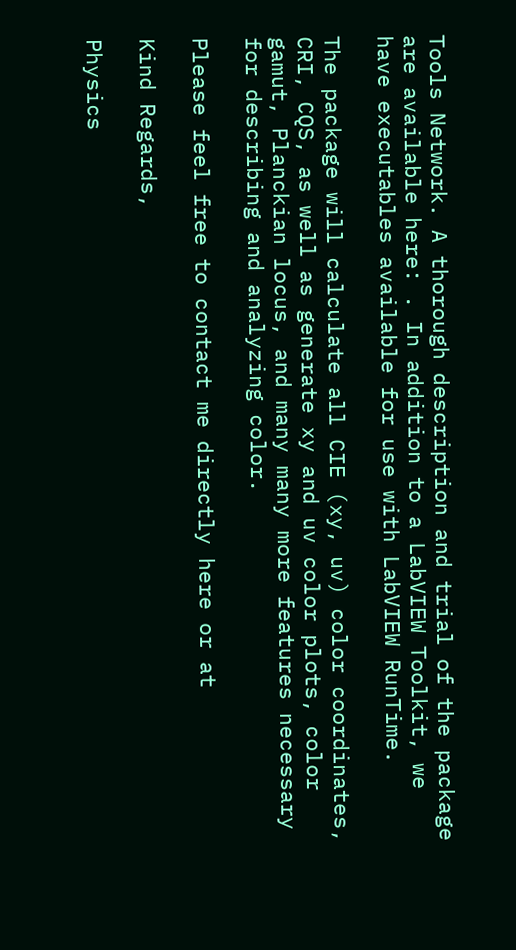Tools Network. A thorough description and trial of the package are available here: . In addition to a LabVIEW Toolkit, we have executables available for use with LabVIEW RunTime.

The package will calculate all CIE (xy, uv) color coordinates, CRI, CQS, as well as generate xy and uv color plots, color gamut, Planckian locus, and many many more features necessary for describing and analyzing color.

Please feel free to contact me directly here or at

Kind Regards,

Physics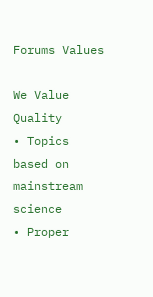Forums Values

We Value Quality
• Topics based on mainstream science
• Proper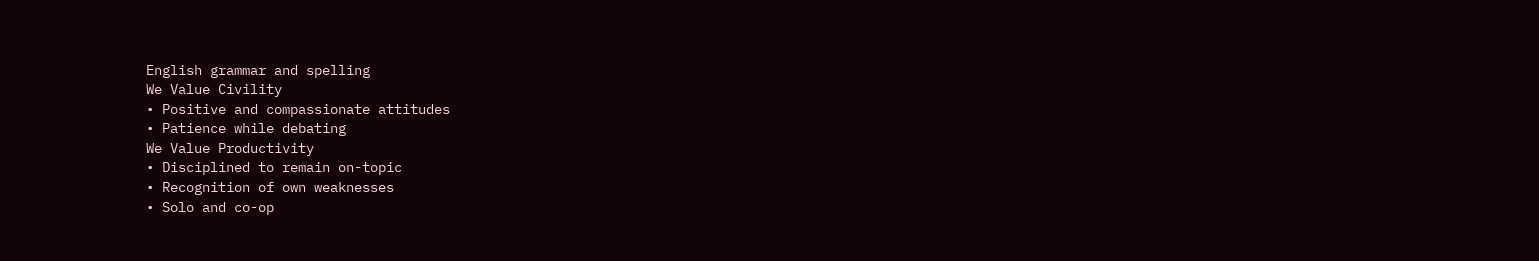English grammar and spelling
We Value Civility
• Positive and compassionate attitudes
• Patience while debating
We Value Productivity
• Disciplined to remain on-topic
• Recognition of own weaknesses
• Solo and co-op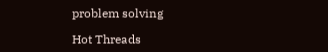problem solving

Hot Threads